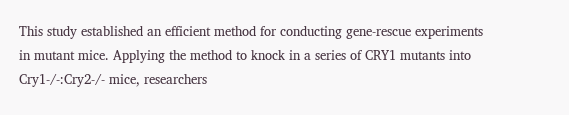This study established an efficient method for conducting gene-rescue experiments in mutant mice. Applying the method to knock in a series of CRY1 mutants into Cry1-/-:Cry2-/- mice, researchers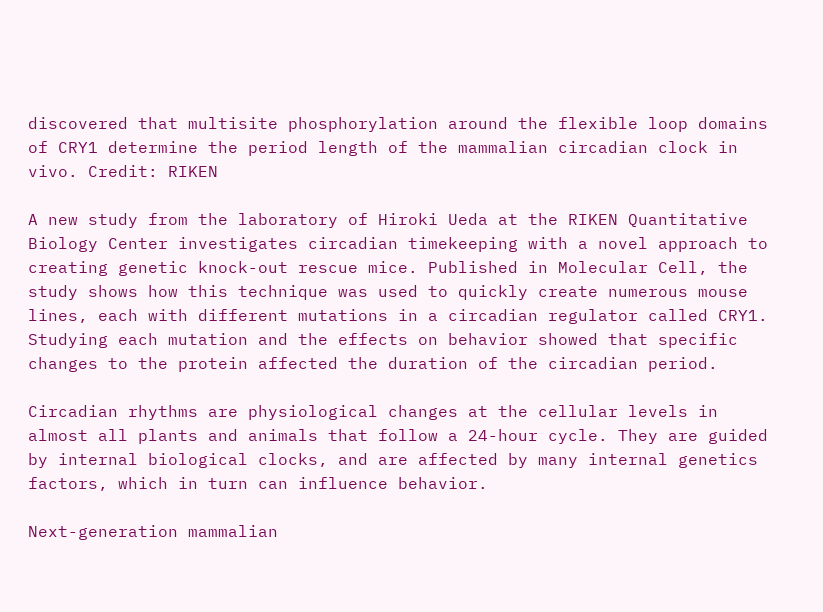discovered that multisite phosphorylation around the flexible loop domains of CRY1 determine the period length of the mammalian circadian clock in vivo. Credit: RIKEN

A new study from the laboratory of Hiroki Ueda at the RIKEN Quantitative Biology Center investigates circadian timekeeping with a novel approach to creating genetic knock-out rescue mice. Published in Molecular Cell, the study shows how this technique was used to quickly create numerous mouse lines, each with different mutations in a circadian regulator called CRY1. Studying each mutation and the effects on behavior showed that specific changes to the protein affected the duration of the circadian period.

Circadian rhythms are physiological changes at the cellular levels in almost all plants and animals that follow a 24-hour cycle. They are guided by internal biological clocks, and are affected by many internal genetics factors, which in turn can influence behavior.

Next-generation mammalian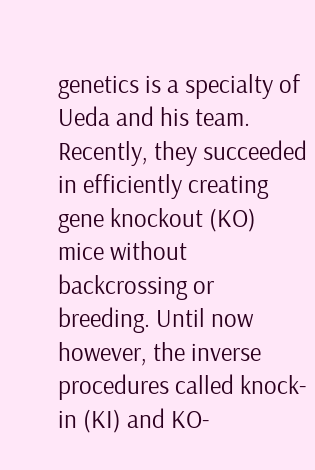genetics is a specialty of Ueda and his team. Recently, they succeeded in efficiently creating gene knockout (KO) mice without backcrossing or breeding. Until now however, the inverse procedures called knock-in (KI) and KO-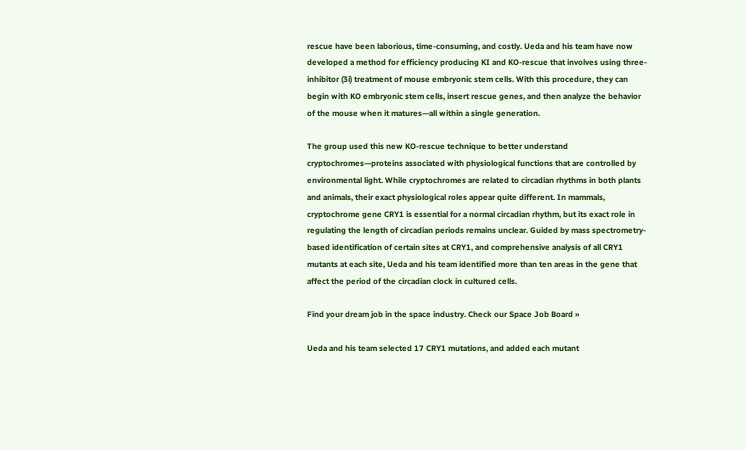rescue have been laborious, time-consuming, and costly. Ueda and his team have now developed a method for efficiency producing KI and KO-rescue that involves using three-inhibitor (3i) treatment of mouse embryonic stem cells. With this procedure, they can begin with KO embryonic stem cells, insert rescue genes, and then analyze the behavior of the mouse when it matures—all within a single generation.

The group used this new KO-rescue technique to better understand cryptochromes—proteins associated with physiological functions that are controlled by environmental light. While cryptochromes are related to circadian rhythms in both plants and animals, their exact physiological roles appear quite different. In mammals, cryptochrome gene CRY1 is essential for a normal circadian rhythm, but its exact role in regulating the length of circadian periods remains unclear. Guided by mass spectrometry-based identification of certain sites at CRY1, and comprehensive analysis of all CRY1 mutants at each site, Ueda and his team identified more than ten areas in the gene that affect the period of the circadian clock in cultured cells.

Find your dream job in the space industry. Check our Space Job Board »

Ueda and his team selected 17 CRY1 mutations, and added each mutant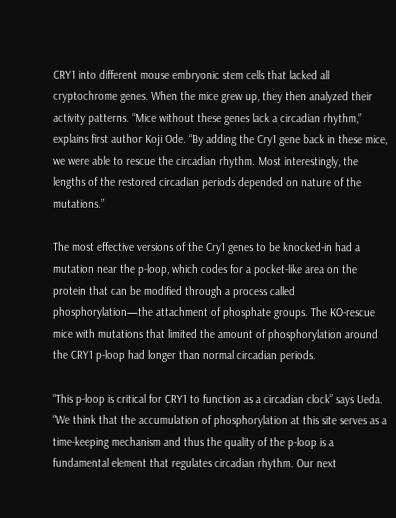CRY1 into different mouse embryonic stem cells that lacked all cryptochrome genes. When the mice grew up, they then analyzed their activity patterns. “Mice without these genes lack a circadian rhythm,” explains first author Koji Ode. “By adding the Cry1 gene back in these mice, we were able to rescue the circadian rhythm. Most interestingly, the lengths of the restored circadian periods depended on nature of the mutations.”

The most effective versions of the Cry1 genes to be knocked-in had a mutation near the p-loop, which codes for a pocket-like area on the protein that can be modified through a process called phosphorylation—the attachment of phosphate groups. The KO-rescue mice with mutations that limited the amount of phosphorylation around the CRY1 p-loop had longer than normal circadian periods.

“This p-loop is critical for CRY1 to function as a circadian clock” says Ueda. “We think that the accumulation of phosphorylation at this site serves as a time-keeping mechanism and thus the quality of the p-loop is a fundamental element that regulates circadian rhythm. Our next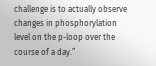challenge is to actually observe changes in phosphorylation level on the p-loop over the course of a day.”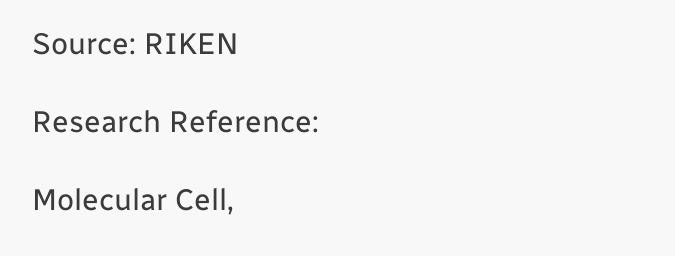Source: RIKEN

Research Reference:

Molecular Cell,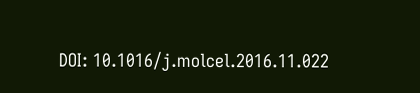DOI: 10.1016/j.molcel.2016.11.022